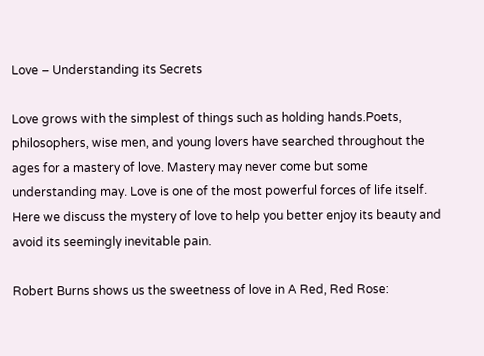Love – Understanding its Secrets

Love grows with the simplest of things such as holding hands.Poets, philosophers, wise men, and young lovers have searched throughout the ages for a mastery of love. Mastery may never come but some understanding may. Love is one of the most powerful forces of life itself. Here we discuss the mystery of love to help you better enjoy its beauty and avoid its seemingly inevitable pain.

Robert Burns shows us the sweetness of love in A Red, Red Rose: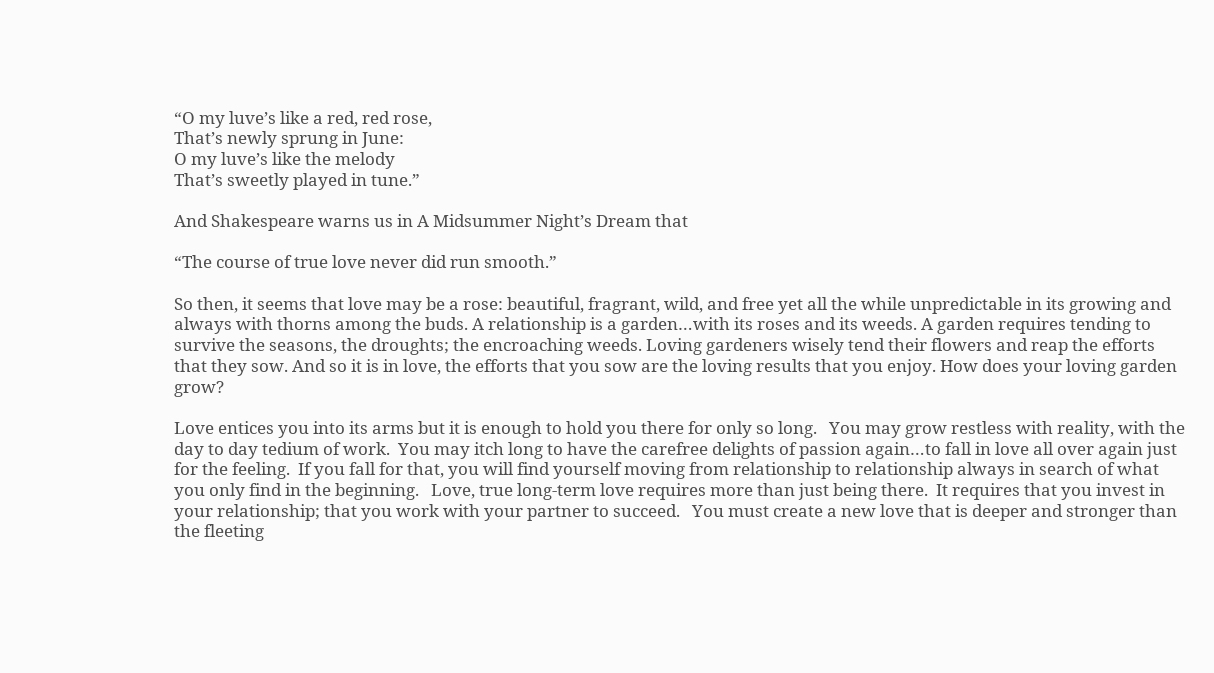“O my luve’s like a red, red rose,
That’s newly sprung in June:
O my luve’s like the melody
That’s sweetly played in tune.”

And Shakespeare warns us in A Midsummer Night’s Dream that

“The course of true love never did run smooth.”

So then, it seems that love may be a rose: beautiful, fragrant, wild, and free yet all the while unpredictable in its growing and always with thorns among the buds. A relationship is a garden…with its roses and its weeds. A garden requires tending to survive the seasons, the droughts; the encroaching weeds. Loving gardeners wisely tend their flowers and reap the efforts that they sow. And so it is in love, the efforts that you sow are the loving results that you enjoy. How does your loving garden grow?

Love entices you into its arms but it is enough to hold you there for only so long.   You may grow restless with reality, with the day to day tedium of work.  You may itch long to have the carefree delights of passion again…to fall in love all over again just for the feeling.  If you fall for that, you will find yourself moving from relationship to relationship always in search of what you only find in the beginning.   Love, true long-term love requires more than just being there.  It requires that you invest in your relationship; that you work with your partner to succeed.   You must create a new love that is deeper and stronger than the fleeting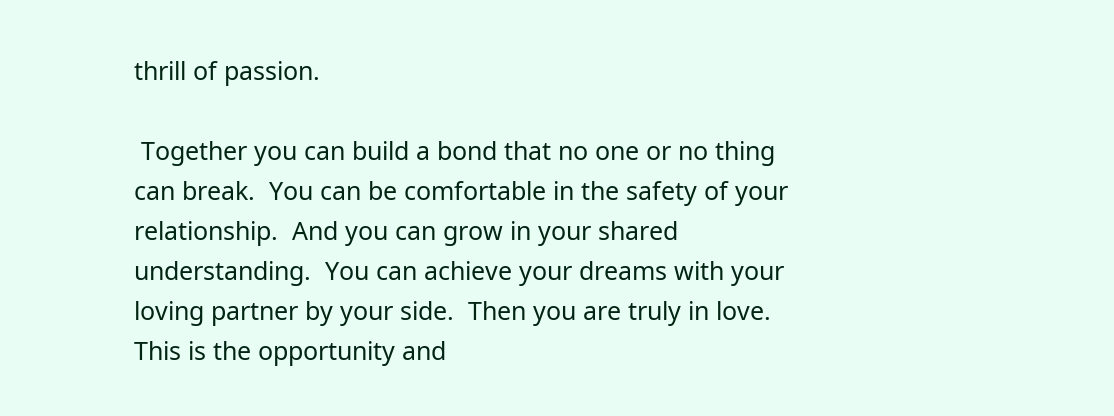thrill of passion.

 Together you can build a bond that no one or no thing can break.  You can be comfortable in the safety of your relationship.  And you can grow in your shared understanding.  You can achieve your dreams with your loving partner by your side.  Then you are truly in love.  This is the opportunity and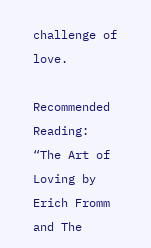challenge of love.

Recommended Reading: “The Art of Loving by Erich Fromm and The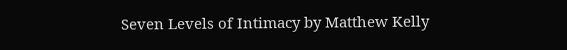Seven Levels of Intimacy by Matthew Kelly